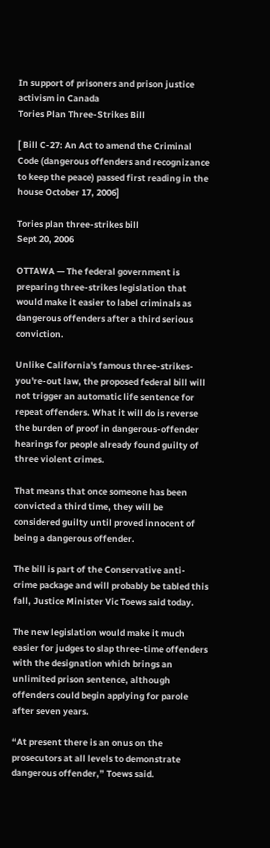In support of prisoners and prison justice activism in Canada
Tories Plan Three-Strikes Bill

[ Bill C-27: An Act to amend the Criminal Code (dangerous offenders and recognizance to keep the peace) passed first reading in the house October 17, 2006]

Tories plan three-strikes bill
Sept 20, 2006

OTTAWA — The federal government is preparing three-strikes legislation that would make it easier to label criminals as dangerous offenders after a third serious conviction.

Unlike California's famous three-strikes-you're-out law, the proposed federal bill will not trigger an automatic life sentence for repeat offenders. What it will do is reverse the burden of proof in dangerous-offender hearings for people already found guilty of three violent crimes.

That means that once someone has been convicted a third time, they will be considered guilty until proved innocent of being a dangerous offender.

The bill is part of the Conservative anti-crime package and will probably be tabled this fall, Justice Minister Vic Toews said today.

The new legislation would make it much easier for judges to slap three-time offenders with the designation which brings an unlimited prison sentence, although offenders could begin applying for parole after seven years.

“At present there is an onus on the prosecutors at all levels to demonstrate dangerous offender,” Toews said.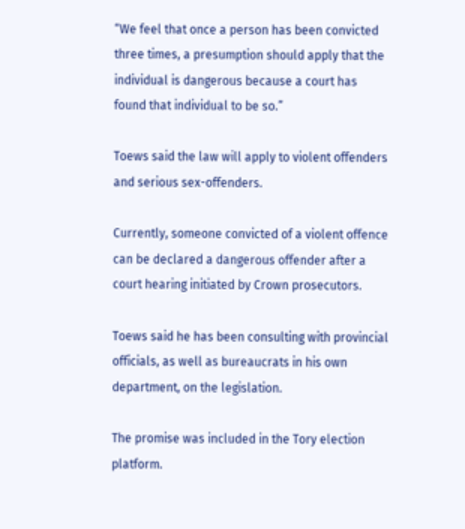“We feel that once a person has been convicted three times, a presumption should apply that the individual is dangerous because a court has found that individual to be so.”

Toews said the law will apply to violent offenders and serious sex-offenders.

Currently, someone convicted of a violent offence can be declared a dangerous offender after a court hearing initiated by Crown prosecutors.

Toews said he has been consulting with provincial officials, as well as bureaucrats in his own department, on the legislation.

The promise was included in the Tory election platform.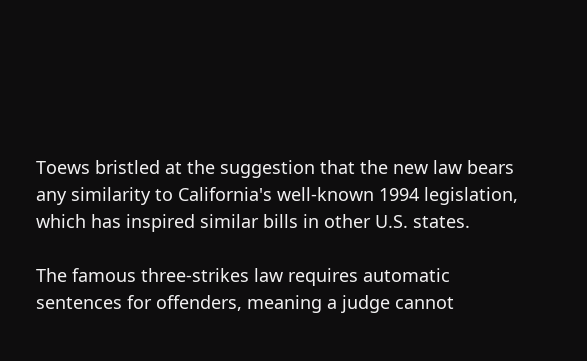Toews bristled at the suggestion that the new law bears any similarity to California's well-known 1994 legislation, which has inspired similar bills in other U.S. states.

The famous three-strikes law requires automatic sentences for offenders, meaning a judge cannot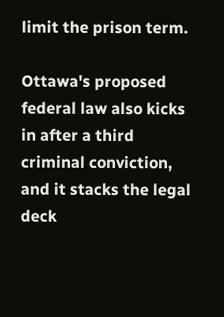limit the prison term.

Ottawa's proposed federal law also kicks in after a third criminal conviction, and it stacks the legal deck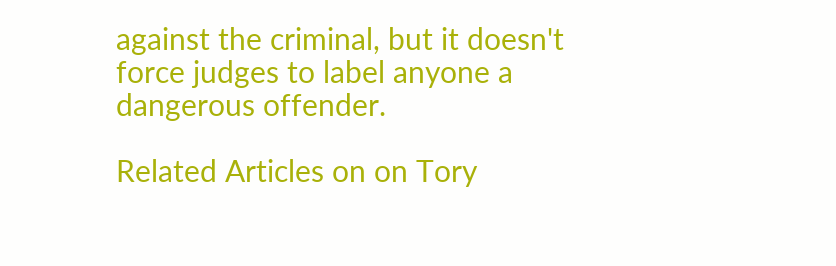against the criminal, but it doesn't force judges to label anyone a dangerous offender.

Related Articles on on Tory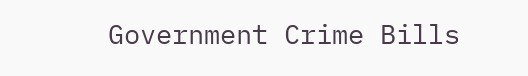Government Crime Bills